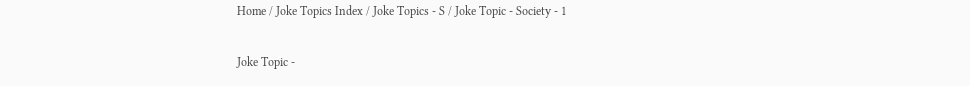Home / Joke Topics Index / Joke Topics - S / Joke Topic - Society - 1

Joke Topic -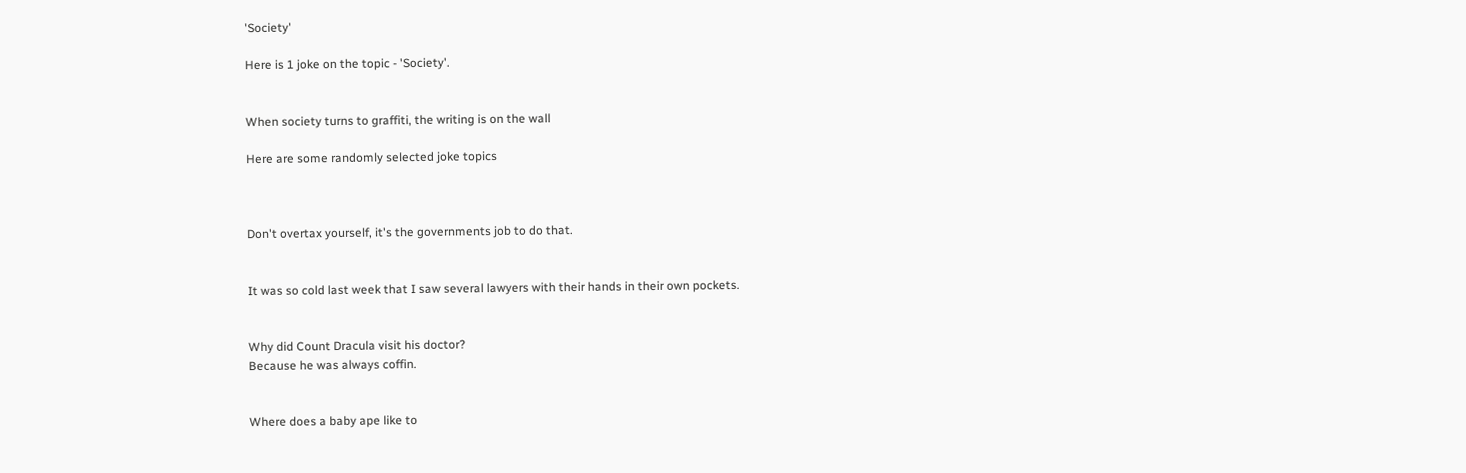'Society'

Here is 1 joke on the topic - 'Society'.


When society turns to graffiti, the writing is on the wall

Here are some randomly selected joke topics



Don't overtax yourself, it's the governments job to do that.


It was so cold last week that I saw several lawyers with their hands in their own pockets.


Why did Count Dracula visit his doctor?
Because he was always coffin.


Where does a baby ape like to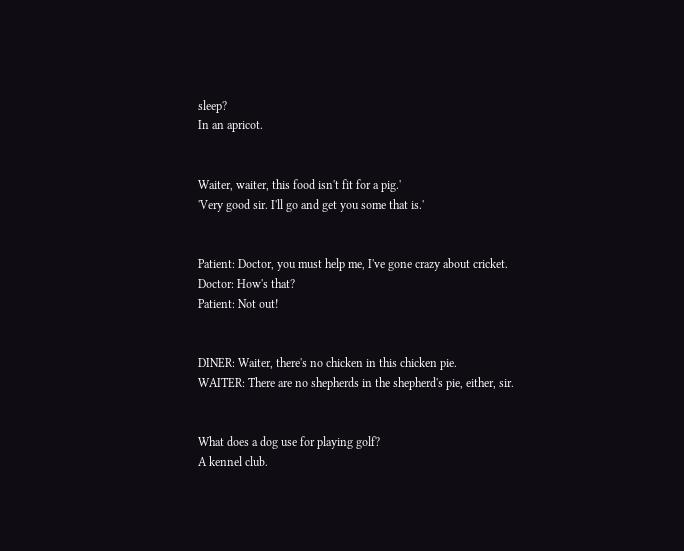sleep?
In an apricot.


Waiter, waiter, this food isn't fit for a pig.'
'Very good sir. I'll go and get you some that is.'


Patient: Doctor, you must help me, I've gone crazy about cricket.
Doctor: How's that?
Patient: Not out!


DINER: Waiter, there's no chicken in this chicken pie.
WAITER: There are no shepherds in the shepherd's pie, either, sir.


What does a dog use for playing golf?
A kennel club.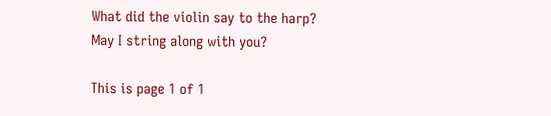What did the violin say to the harp?
May I string along with you?

This is page 1 of 1